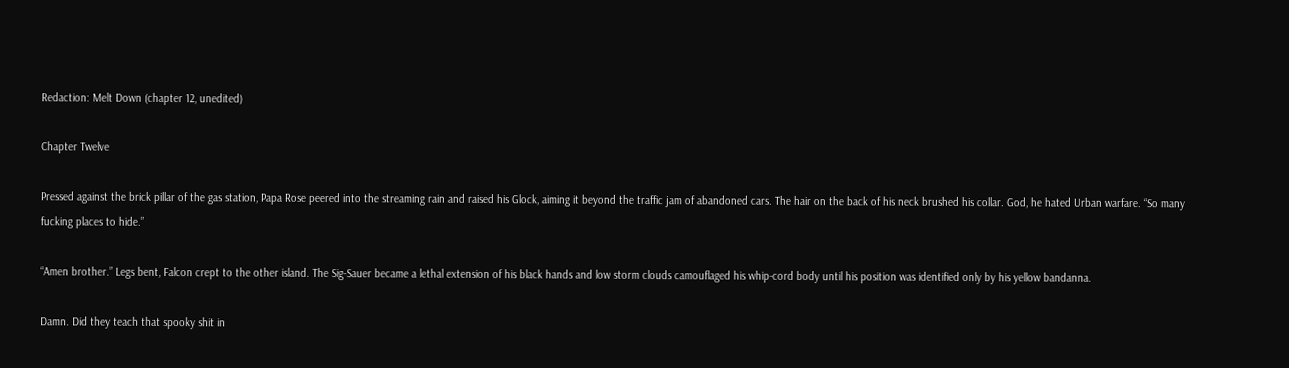Redaction: Melt Down (chapter 12, unedited)

Chapter Twelve

Pressed against the brick pillar of the gas station, Papa Rose peered into the streaming rain and raised his Glock, aiming it beyond the traffic jam of abandoned cars. The hair on the back of his neck brushed his collar. God, he hated Urban warfare. “So many fucking places to hide.”

“Amen brother.” Legs bent, Falcon crept to the other island. The Sig-Sauer became a lethal extension of his black hands and low storm clouds camouflaged his whip-cord body until his position was identified only by his yellow bandanna.

Damn. Did they teach that spooky shit in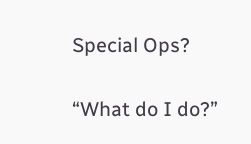Special Ops?

“What do I do?”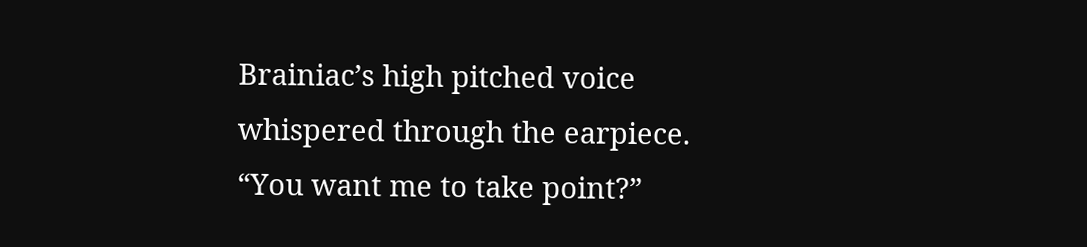Brainiac’s high pitched voice whispered through the earpiece. “You want me to take point?”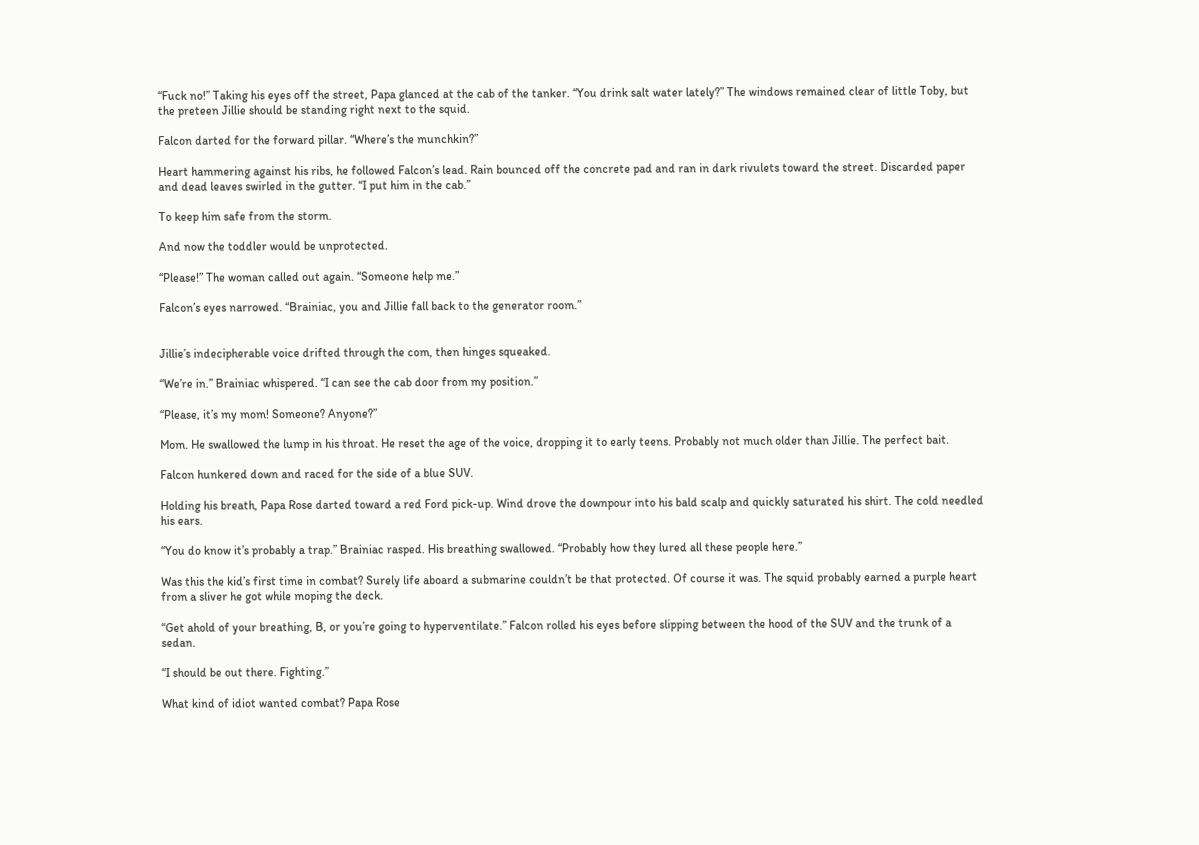“Fuck no!” Taking his eyes off the street, Papa glanced at the cab of the tanker. “You drink salt water lately?” The windows remained clear of little Toby, but the preteen Jillie should be standing right next to the squid.

Falcon darted for the forward pillar. “Where’s the munchkin?”

Heart hammering against his ribs, he followed Falcon’s lead. Rain bounced off the concrete pad and ran in dark rivulets toward the street. Discarded paper and dead leaves swirled in the gutter. “I put him in the cab.”

To keep him safe from the storm.

And now the toddler would be unprotected.

“Please!” The woman called out again. “Someone help me.”

Falcon’s eyes narrowed. “Brainiac, you and Jillie fall back to the generator room.”


Jillie’s indecipherable voice drifted through the com, then hinges squeaked.

“We’re in.” Brainiac whispered. “I can see the cab door from my position.”

“Please, it’s my mom! Someone? Anyone?”

Mom. He swallowed the lump in his throat. He reset the age of the voice, dropping it to early teens. Probably not much older than Jillie. The perfect bait.

Falcon hunkered down and raced for the side of a blue SUV.

Holding his breath, Papa Rose darted toward a red Ford pick-up. Wind drove the downpour into his bald scalp and quickly saturated his shirt. The cold needled his ears.

“You do know it’s probably a trap.” Brainiac rasped. His breathing swallowed. “Probably how they lured all these people here.”

Was this the kid’s first time in combat? Surely life aboard a submarine couldn’t be that protected. Of course it was. The squid probably earned a purple heart from a sliver he got while moping the deck.

“Get ahold of your breathing, B, or you’re going to hyperventilate.” Falcon rolled his eyes before slipping between the hood of the SUV and the trunk of a sedan.

“I should be out there. Fighting.”

What kind of idiot wanted combat? Papa Rose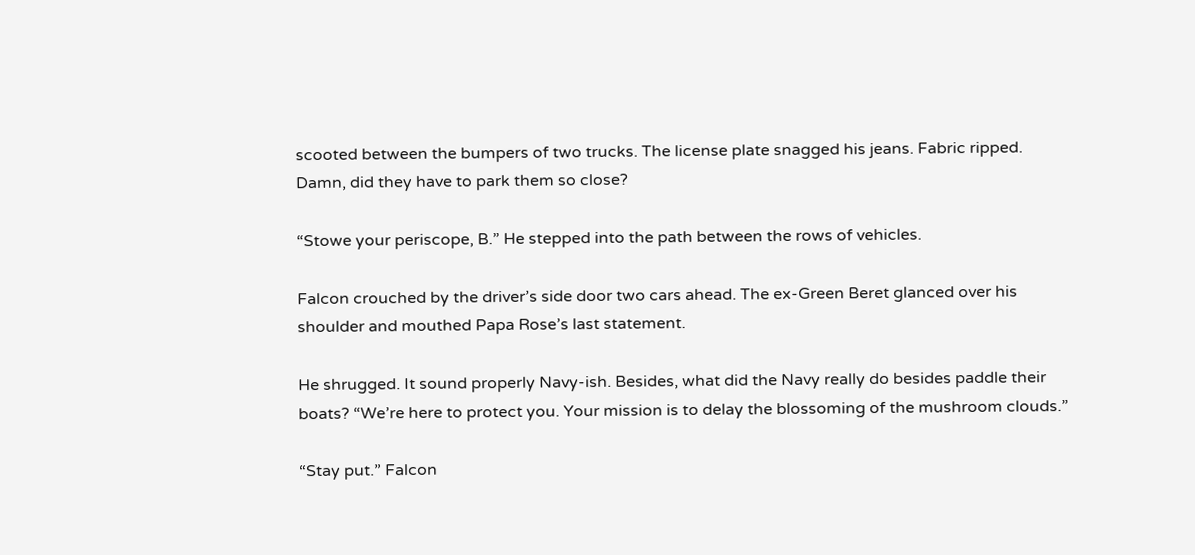scooted between the bumpers of two trucks. The license plate snagged his jeans. Fabric ripped. Damn, did they have to park them so close?

“Stowe your periscope, B.” He stepped into the path between the rows of vehicles.

Falcon crouched by the driver’s side door two cars ahead. The ex-Green Beret glanced over his shoulder and mouthed Papa Rose’s last statement.

He shrugged. It sound properly Navy-ish. Besides, what did the Navy really do besides paddle their boats? “We’re here to protect you. Your mission is to delay the blossoming of the mushroom clouds.”

“Stay put.” Falcon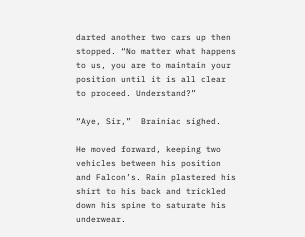darted another two cars up then stopped. “No matter what happens to us, you are to maintain your position until it is all clear to proceed. Understand?”

“Aye, Sir,”  Brainiac sighed.

He moved forward, keeping two vehicles between his position and Falcon’s. Rain plastered his shirt to his back and trickled down his spine to saturate his underwear.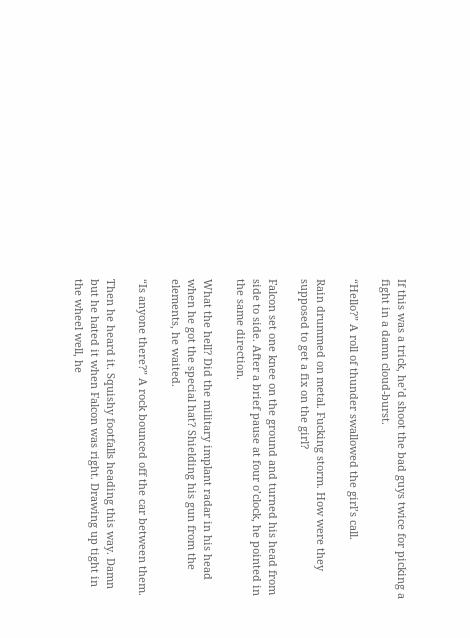If this was a trick, he’d shoot the bad guys twice for picking a fight in a damn cloud-burst.

“Hello?” A roll of thunder swallowed the girl’s call.

Rain drummed on metal. Fucking storm. How were they supposed to get a fix on the girl?

Falcon set one knee on the ground and turned his head from side to side. After a brief pause at four o’clock, he pointed in the same direction.

What the hell? Did the military implant radar in his head when he got the special hat? Shielding his gun from the elements, he waited.

“Is anyone there?” A rock bounced off the car between them.

Then he heard it. Squishy footfalls heading this way. Damn but he hated it when Falcon was right. Drawing up tight in the wheel well, he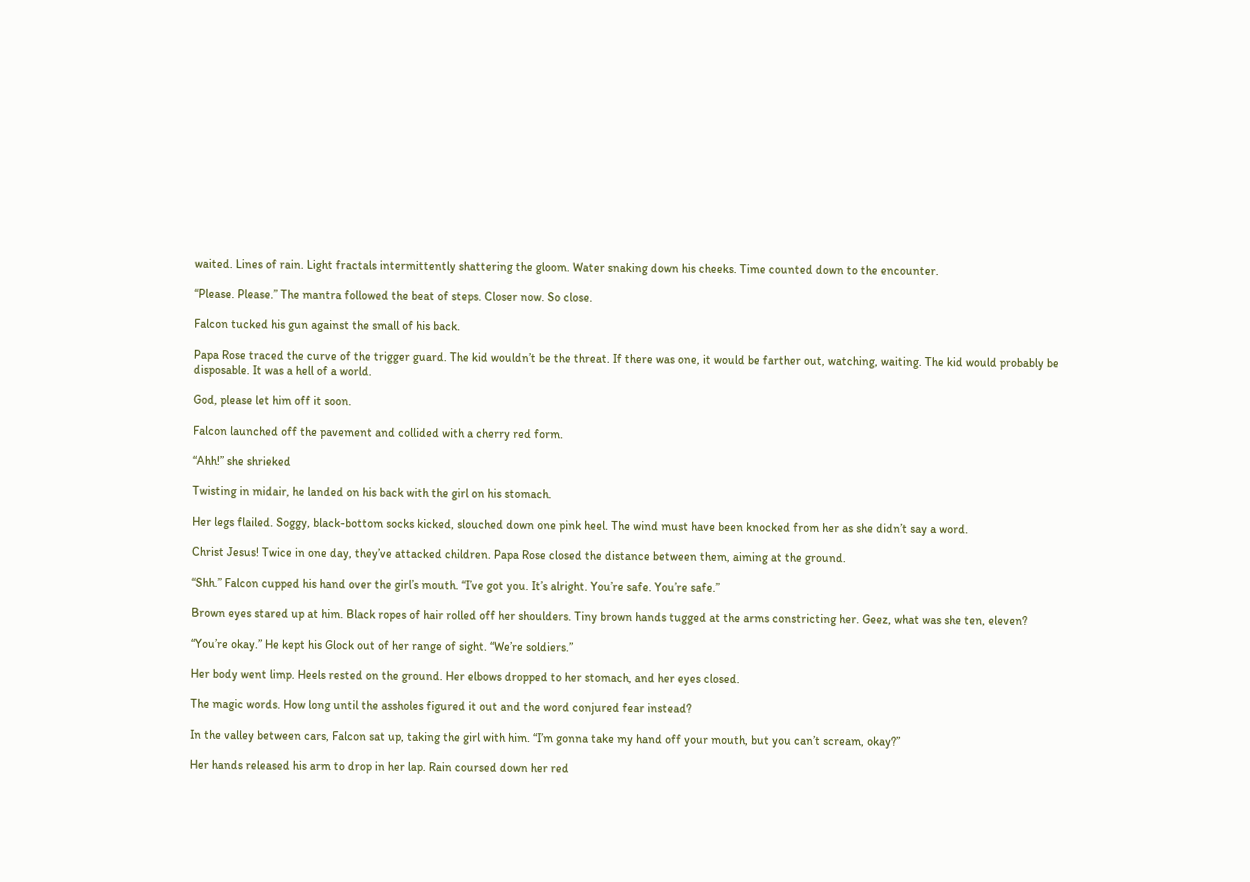waited. Lines of rain. Light fractals intermittently shattering the gloom. Water snaking down his cheeks. Time counted down to the encounter.

“Please. Please.” The mantra followed the beat of steps. Closer now. So close.

Falcon tucked his gun against the small of his back.

Papa Rose traced the curve of the trigger guard. The kid wouldn’t be the threat. If there was one, it would be farther out, watching, waiting. The kid would probably be disposable. It was a hell of a world.

God, please let him off it soon.

Falcon launched off the pavement and collided with a cherry red form.

“Ahh!” she shrieked

Twisting in midair, he landed on his back with the girl on his stomach.

Her legs flailed. Soggy, black-bottom socks kicked, slouched down one pink heel. The wind must have been knocked from her as she didn’t say a word.

Christ Jesus! Twice in one day, they’ve attacked children. Papa Rose closed the distance between them, aiming at the ground.

“Shh.” Falcon cupped his hand over the girl’s mouth. “I’ve got you. It’s alright. You’re safe. You’re safe.”

Brown eyes stared up at him. Black ropes of hair rolled off her shoulders. Tiny brown hands tugged at the arms constricting her. Geez, what was she ten, eleven?

“You’re okay.” He kept his Glock out of her range of sight. “We’re soldiers.”

Her body went limp. Heels rested on the ground. Her elbows dropped to her stomach, and her eyes closed.

The magic words. How long until the assholes figured it out and the word conjured fear instead?

In the valley between cars, Falcon sat up, taking the girl with him. “I’m gonna take my hand off your mouth, but you can’t scream, okay?”

Her hands released his arm to drop in her lap. Rain coursed down her red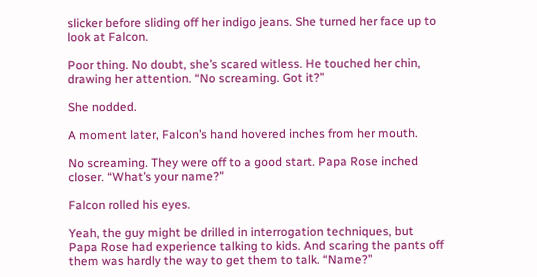slicker before sliding off her indigo jeans. She turned her face up to look at Falcon.

Poor thing. No doubt, she’s scared witless. He touched her chin, drawing her attention. “No screaming. Got it?”

She nodded.

A moment later, Falcon’s hand hovered inches from her mouth.

No screaming. They were off to a good start. Papa Rose inched closer. “What’s your name?”

Falcon rolled his eyes.

Yeah, the guy might be drilled in interrogation techniques, but Papa Rose had experience talking to kids. And scaring the pants off them was hardly the way to get them to talk. “Name?”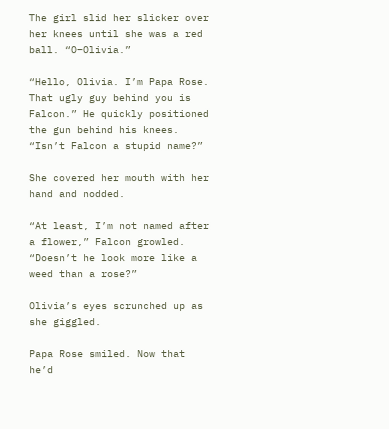The girl slid her slicker over her knees until she was a red ball. “O–Olivia.”

“Hello, Olivia. I’m Papa Rose. That ugly guy behind you is Falcon.” He quickly positioned the gun behind his knees. “Isn’t Falcon a stupid name?”

She covered her mouth with her hand and nodded.

“At least, I’m not named after a flower,” Falcon growled. “Doesn’t he look more like a weed than a rose?”

Olivia’s eyes scrunched up as she giggled.

Papa Rose smiled. Now that he’d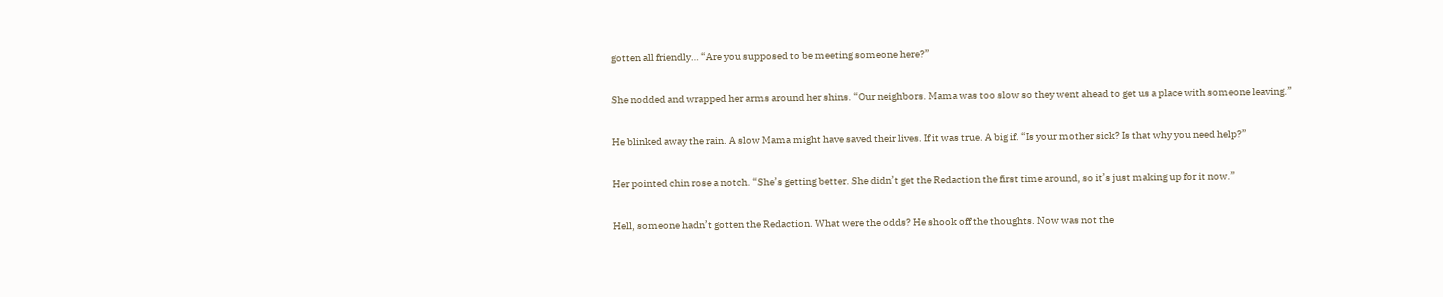gotten all friendly… “Are you supposed to be meeting someone here?”

She nodded and wrapped her arms around her shins. “Our neighbors. Mama was too slow so they went ahead to get us a place with someone leaving.”

He blinked away the rain. A slow Mama might have saved their lives. If it was true. A big if. “Is your mother sick? Is that why you need help?”

Her pointed chin rose a notch. “She’s getting better. She didn’t get the Redaction the first time around, so it’s just making up for it now.”

Hell, someone hadn’t gotten the Redaction. What were the odds? He shook off the thoughts. Now was not the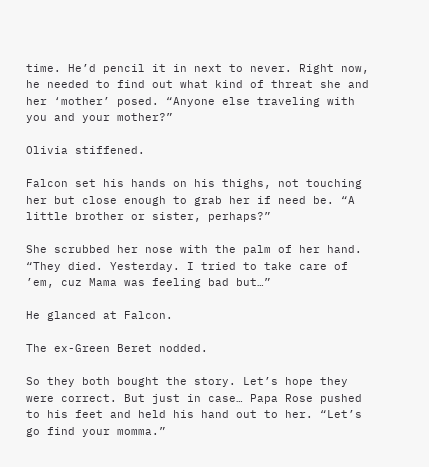time. He’d pencil it in next to never. Right now, he needed to find out what kind of threat she and her ‘mother’ posed. “Anyone else traveling with you and your mother?”

Olivia stiffened.

Falcon set his hands on his thighs, not touching her but close enough to grab her if need be. “A little brother or sister, perhaps?”

She scrubbed her nose with the palm of her hand. “They died. Yesterday. I tried to take care of ’em, cuz Mama was feeling bad but…”

He glanced at Falcon.

The ex-Green Beret nodded.

So they both bought the story. Let’s hope they were correct. But just in case… Papa Rose pushed to his feet and held his hand out to her. “Let’s go find your momma.”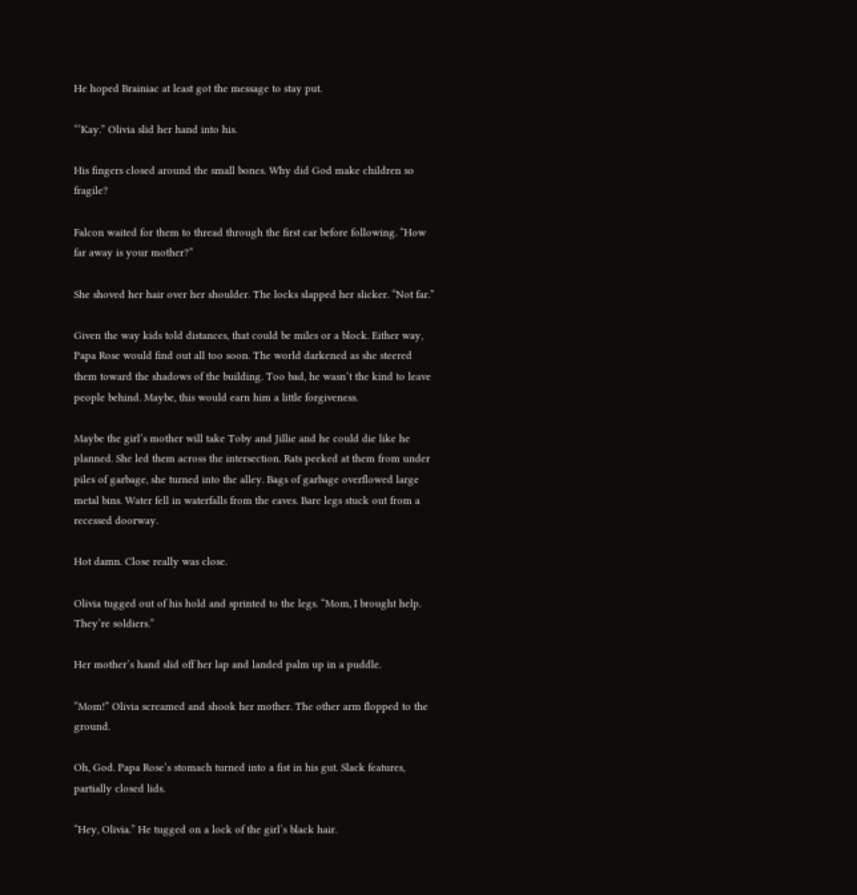He hoped Brainiac at least got the message to stay put.

“‘Kay.” Olivia slid her hand into his.

His fingers closed around the small bones. Why did God make children so fragile?

Falcon waited for them to thread through the first car before following. “How far away is your mother?”

She shoved her hair over her shoulder. The locks slapped her slicker. “Not far.”

Given the way kids told distances, that could be miles or a block. Either way, Papa Rose would find out all too soon. The world darkened as she steered them toward the shadows of the building. Too bad, he wasn’t the kind to leave people behind. Maybe, this would earn him a little forgiveness.

Maybe the girl’s mother will take Toby and Jillie and he could die like he planned. She led them across the intersection. Rats peeked at them from under piles of garbage, she turned into the alley. Bags of garbage overflowed large metal bins. Water fell in waterfalls from the eaves. Bare legs stuck out from a recessed doorway.

Hot damn. Close really was close.

Olivia tugged out of his hold and sprinted to the legs. “Mom, I brought help. They’re soldiers.”

Her mother’s hand slid off her lap and landed palm up in a puddle.

“Mom!” Olivia screamed and shook her mother. The other arm flopped to the ground.

Oh, God. Papa Rose’s stomach turned into a fist in his gut. Slack features, partially closed lids.

“Hey, Olivia.” He tugged on a lock of the girl’s black hair.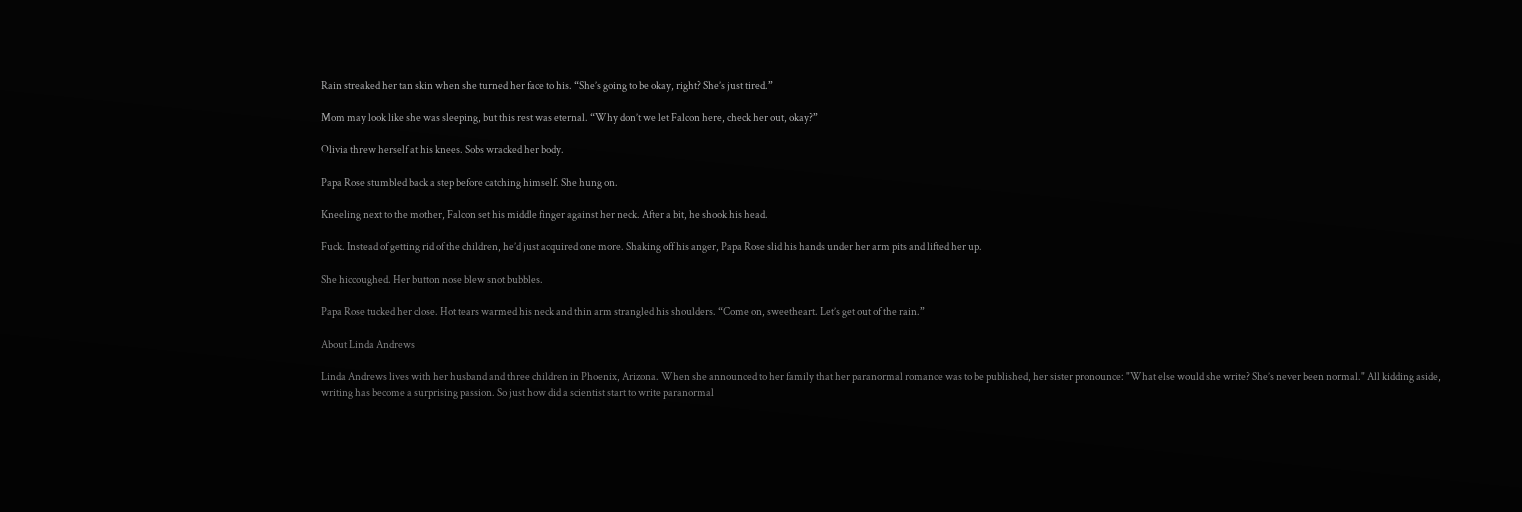Rain streaked her tan skin when she turned her face to his. “She’s going to be okay, right? She’s just tired.”

Mom may look like she was sleeping, but this rest was eternal. “Why don’t we let Falcon here, check her out, okay?”

Olivia threw herself at his knees. Sobs wracked her body.

Papa Rose stumbled back a step before catching himself. She hung on.

Kneeling next to the mother, Falcon set his middle finger against her neck. After a bit, he shook his head.

Fuck. Instead of getting rid of the children, he’d just acquired one more. Shaking off his anger, Papa Rose slid his hands under her arm pits and lifted her up.

She hiccoughed. Her button nose blew snot bubbles.

Papa Rose tucked her close. Hot tears warmed his neck and thin arm strangled his shoulders. “Come on, sweetheart. Let’s get out of the rain.”

About Linda Andrews

Linda Andrews lives with her husband and three children in Phoenix, Arizona. When she announced to her family that her paranormal romance was to be published, her sister pronounce: "What else would she write? She’s never been normal." All kidding aside, writing has become a surprising passion. So just how did a scientist start to write paranormal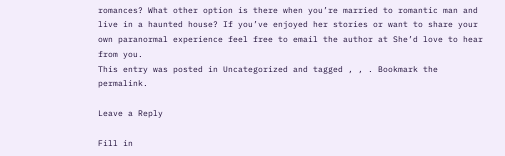romances? What other option is there when you’re married to romantic man and live in a haunted house? If you’ve enjoyed her stories or want to share your own paranormal experience feel free to email the author at She’d love to hear from you.
This entry was posted in Uncategorized and tagged , , . Bookmark the permalink.

Leave a Reply

Fill in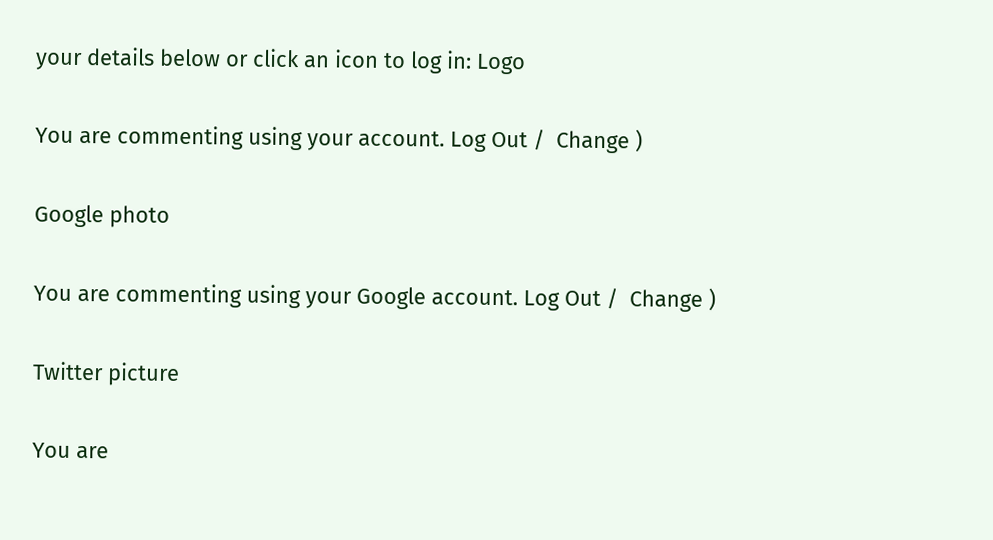your details below or click an icon to log in: Logo

You are commenting using your account. Log Out /  Change )

Google photo

You are commenting using your Google account. Log Out /  Change )

Twitter picture

You are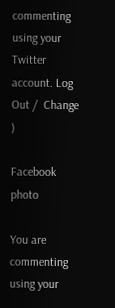commenting using your Twitter account. Log Out /  Change )

Facebook photo

You are commenting using your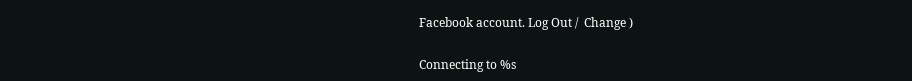Facebook account. Log Out /  Change )

Connecting to %s